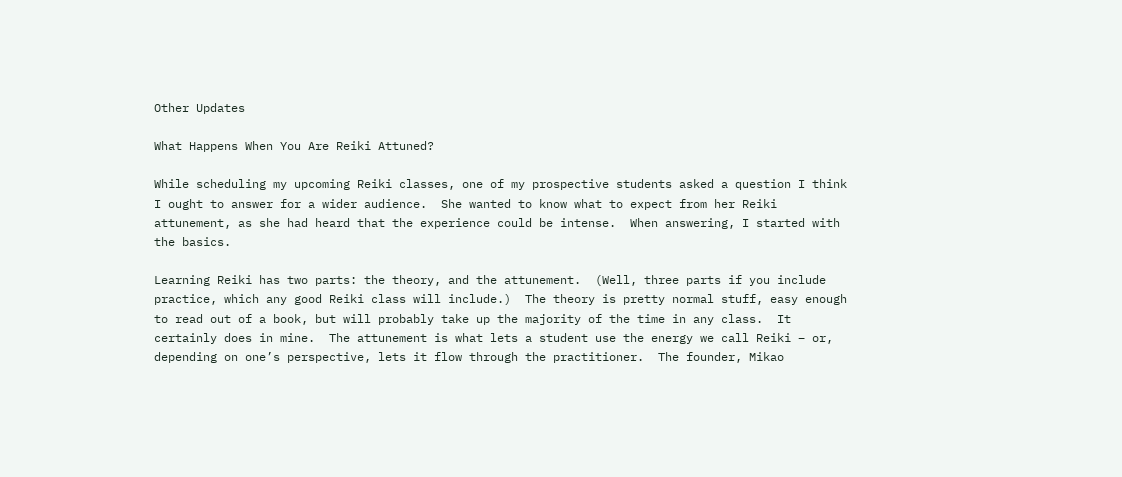Other Updates

What Happens When You Are Reiki Attuned?

While scheduling my upcoming Reiki classes, one of my prospective students asked a question I think I ought to answer for a wider audience.  She wanted to know what to expect from her Reiki attunement, as she had heard that the experience could be intense.  When answering, I started with the basics.

Learning Reiki has two parts: the theory, and the attunement.  (Well, three parts if you include practice, which any good Reiki class will include.)  The theory is pretty normal stuff, easy enough to read out of a book, but will probably take up the majority of the time in any class.  It certainly does in mine.  The attunement is what lets a student use the energy we call Reiki – or, depending on one’s perspective, lets it flow through the practitioner.  The founder, Mikao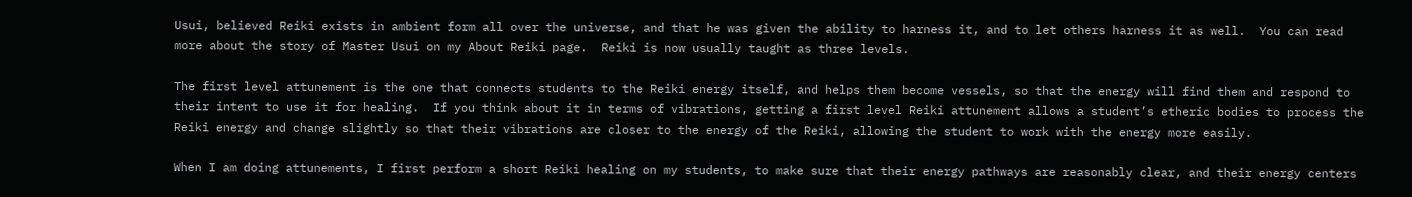Usui, believed Reiki exists in ambient form all over the universe, and that he was given the ability to harness it, and to let others harness it as well.  You can read more about the story of Master Usui on my About Reiki page.  Reiki is now usually taught as three levels.

The first level attunement is the one that connects students to the Reiki energy itself, and helps them become vessels, so that the energy will find them and respond to their intent to use it for healing.  If you think about it in terms of vibrations, getting a first level Reiki attunement allows a student’s etheric bodies to process the Reiki energy and change slightly so that their vibrations are closer to the energy of the Reiki, allowing the student to work with the energy more easily.

When I am doing attunements, I first perform a short Reiki healing on my students, to make sure that their energy pathways are reasonably clear, and their energy centers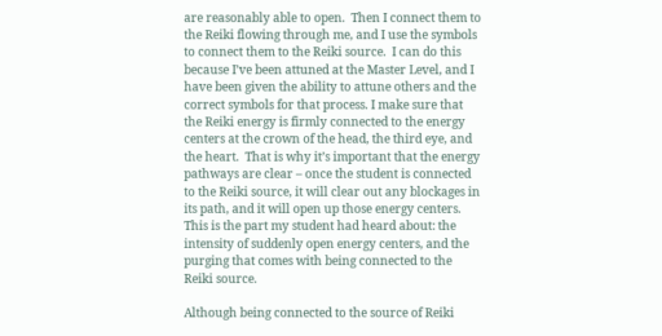are reasonably able to open.  Then I connect them to the Reiki flowing through me, and I use the symbols to connect them to the Reiki source.  I can do this because I’ve been attuned at the Master Level, and I have been given the ability to attune others and the correct symbols for that process. I make sure that the Reiki energy is firmly connected to the energy centers at the crown of the head, the third eye, and the heart.  That is why it’s important that the energy pathways are clear – once the student is connected to the Reiki source, it will clear out any blockages in its path, and it will open up those energy centers.  This is the part my student had heard about: the intensity of suddenly open energy centers, and the purging that comes with being connected to the Reiki source.

Although being connected to the source of Reiki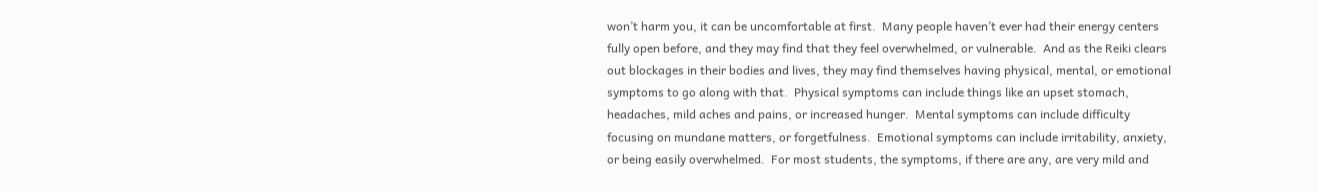won’t harm you, it can be uncomfortable at first.  Many people haven’t ever had their energy centers fully open before, and they may find that they feel overwhelmed, or vulnerable.  And as the Reiki clears out blockages in their bodies and lives, they may find themselves having physical, mental, or emotional symptoms to go along with that.  Physical symptoms can include things like an upset stomach, headaches, mild aches and pains, or increased hunger.  Mental symptoms can include difficulty focusing on mundane matters, or forgetfulness.  Emotional symptoms can include irritability, anxiety, or being easily overwhelmed.  For most students, the symptoms, if there are any, are very mild and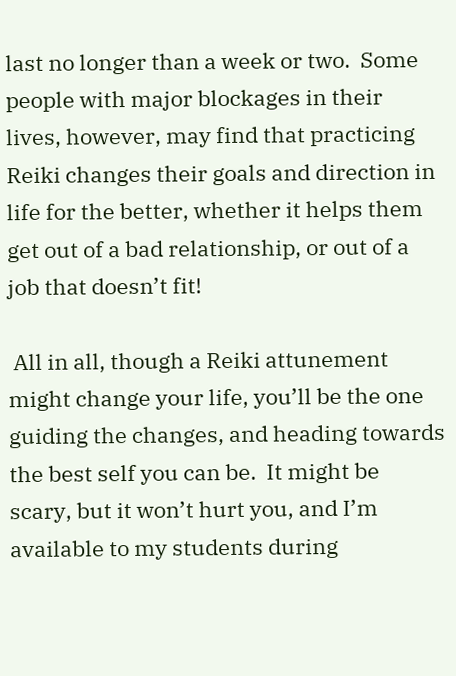last no longer than a week or two.  Some people with major blockages in their lives, however, may find that practicing Reiki changes their goals and direction in life for the better, whether it helps them get out of a bad relationship, or out of a job that doesn’t fit!

 All in all, though a Reiki attunement might change your life, you’ll be the one guiding the changes, and heading towards the best self you can be.  It might be scary, but it won’t hurt you, and I’m available to my students during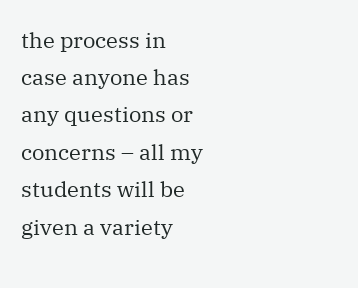the process in case anyone has any questions or concerns – all my students will be given a variety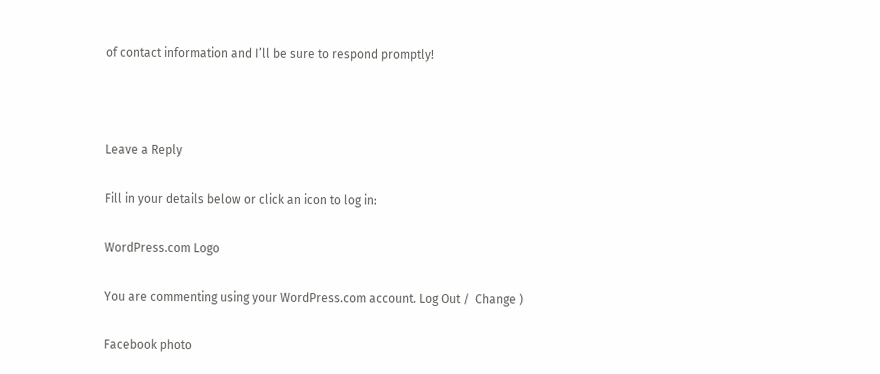of contact information and I’ll be sure to respond promptly!



Leave a Reply

Fill in your details below or click an icon to log in:

WordPress.com Logo

You are commenting using your WordPress.com account. Log Out /  Change )

Facebook photo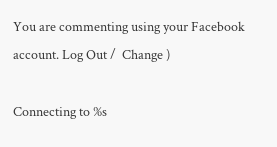You are commenting using your Facebook account. Log Out /  Change )

Connecting to %s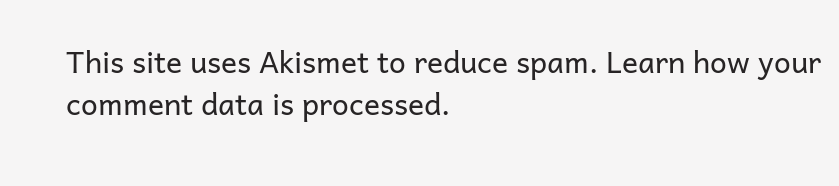This site uses Akismet to reduce spam. Learn how your comment data is processed.